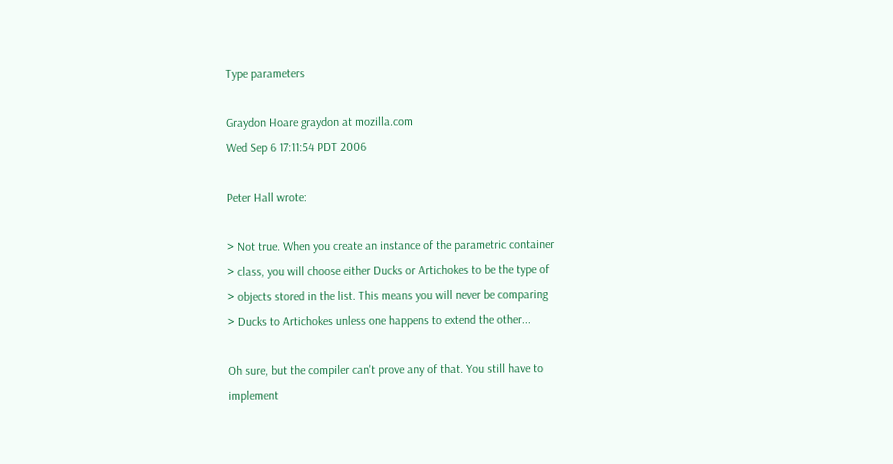Type parameters

Graydon Hoare graydon at mozilla.com
Wed Sep 6 17:11:54 PDT 2006

Peter Hall wrote:

> Not true. When you create an instance of the parametric container
> class, you will choose either Ducks or Artichokes to be the type of
> objects stored in the list. This means you will never be comparing
> Ducks to Artichokes unless one happens to extend the other...

Oh sure, but the compiler can't prove any of that. You still have to
implement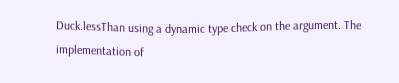Duck.lessThan using a dynamic type check on the argument. The
implementation of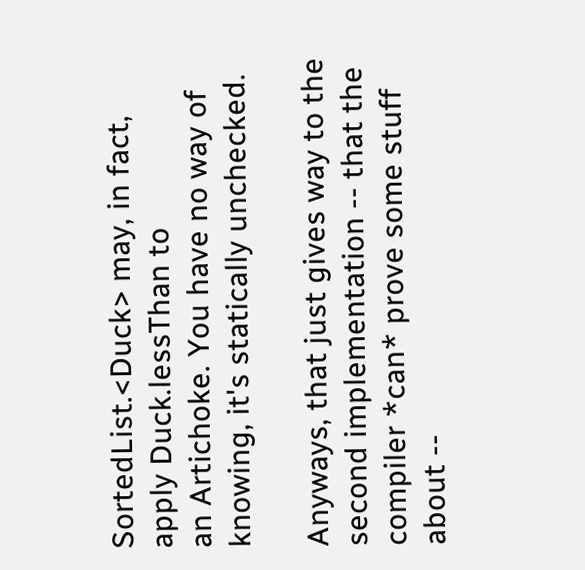SortedList.<Duck> may, in fact, apply Duck.lessThan to
an Artichoke. You have no way of knowing, it's statically unchecked.

Anyways, that just gives way to the second implementation -- that the
compiler *can* prove some stuff about --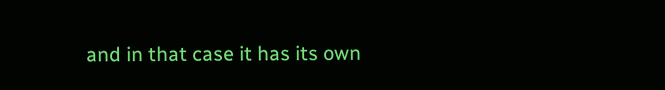and in that case it has its own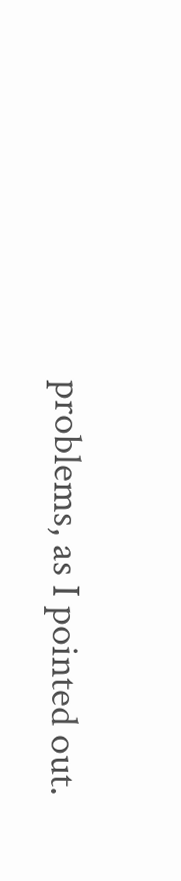problems, as I pointed out.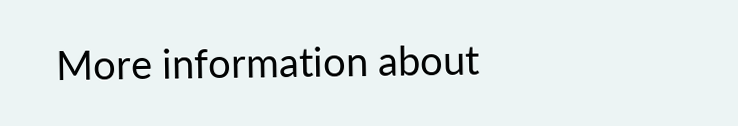More information about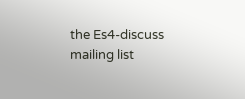the Es4-discuss mailing list